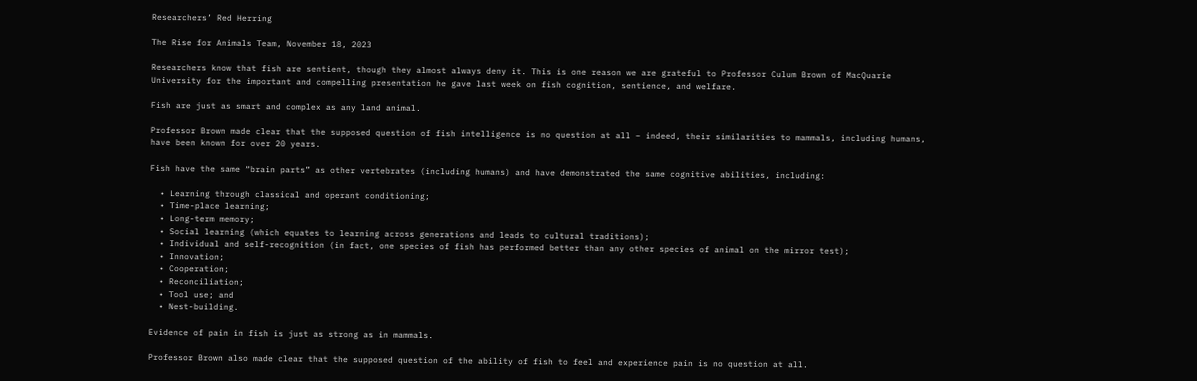Researchers’ Red Herring

The Rise for Animals Team, November 18, 2023

Researchers know that fish are sentient, though they almost always deny it. This is one reason we are grateful to Professor Culum Brown of MacQuarie University for the important and compelling presentation he gave last week on fish cognition, sentience, and welfare.

Fish are just as smart and complex as any land animal.

Professor Brown made clear that the supposed question of fish intelligence is no question at all – indeed, their similarities to mammals, including humans, have been known for over 20 years.

Fish have the same “brain parts” as other vertebrates (including humans) and have demonstrated the same cognitive abilities, including:

  • Learning through classical and operant conditioning;
  • Time-place learning;
  • Long-term memory;
  • Social learning (which equates to learning across generations and leads to cultural traditions);
  • Individual and self-recognition (in fact, one species of fish has performed better than any other species of animal on the mirror test);
  • Innovation;
  • Cooperation;
  • Reconciliation;
  • Tool use; and
  • Nest-building.

Evidence of pain in fish is just as strong as in mammals.

Professor Brown also made clear that the supposed question of the ability of fish to feel and experience pain is no question at all.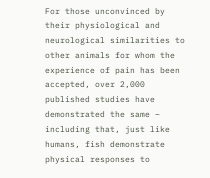For those unconvinced by their physiological and neurological similarities to other animals for whom the experience of pain has been accepted, over 2,000 published studies have demonstrated the same – including that, just like humans, fish demonstrate physical responses to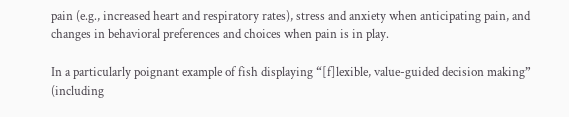pain (e.g., increased heart and respiratory rates), stress and anxiety when anticipating pain, and changes in behavioral preferences and choices when pain is in play.

In a particularly poignant example of fish displaying “[f]lexible, value-guided decision making” (including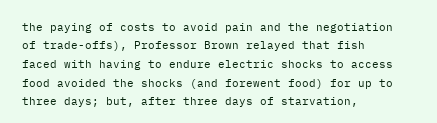the paying of costs to avoid pain and the negotiation of trade-offs), Professor Brown relayed that fish faced with having to endure electric shocks to access food avoided the shocks (and forewent food) for up to three days; but, after three days of starvation,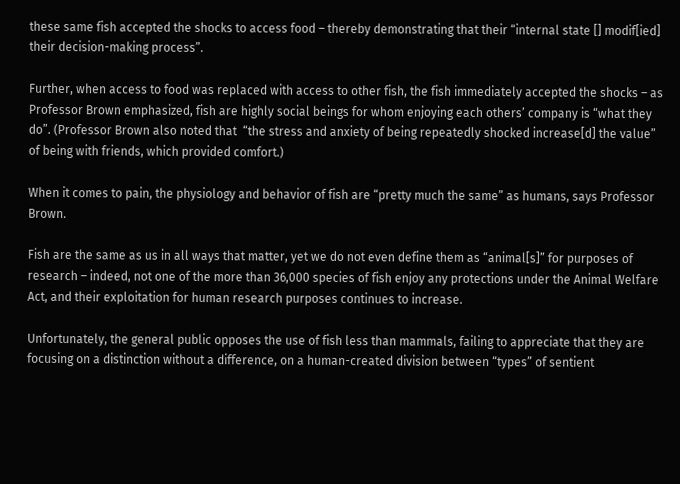these same fish accepted the shocks to access food – thereby demonstrating that their “internal state [] modif[ied] their decision-making process”.

Further, when access to food was replaced with access to other fish, the fish immediately accepted the shocks – as Professor Brown emphasized, fish are highly social beings for whom enjoying each others’ company is “what they do”. (Professor Brown also noted that  “the stress and anxiety of being repeatedly shocked increase[d] the value” of being with friends, which provided comfort.)

When it comes to pain, the physiology and behavior of fish are “pretty much the same” as humans, says Professor Brown.

Fish are the same as us in all ways that matter, yet we do not even define them as “animal[s]” for purposes of research – indeed, not one of the more than 36,000 species of fish enjoy any protections under the Animal Welfare Act, and their exploitation for human research purposes continues to increase.

Unfortunately, the general public opposes the use of fish less than mammals, failing to appreciate that they are focusing on a distinction without a difference, on a human-created division between “types” of sentient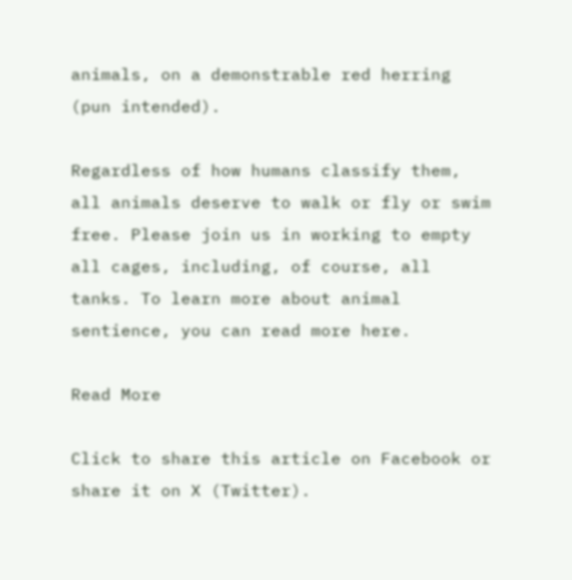animals, on a demonstrable red herring (pun intended).

Regardless of how humans classify them, all animals deserve to walk or fly or swim free. Please join us in working to empty all cages, including, of course, all tanks. To learn more about animal sentience, you can read more here.

Read More

Click to share this article on Facebook or share it on X (Twitter).